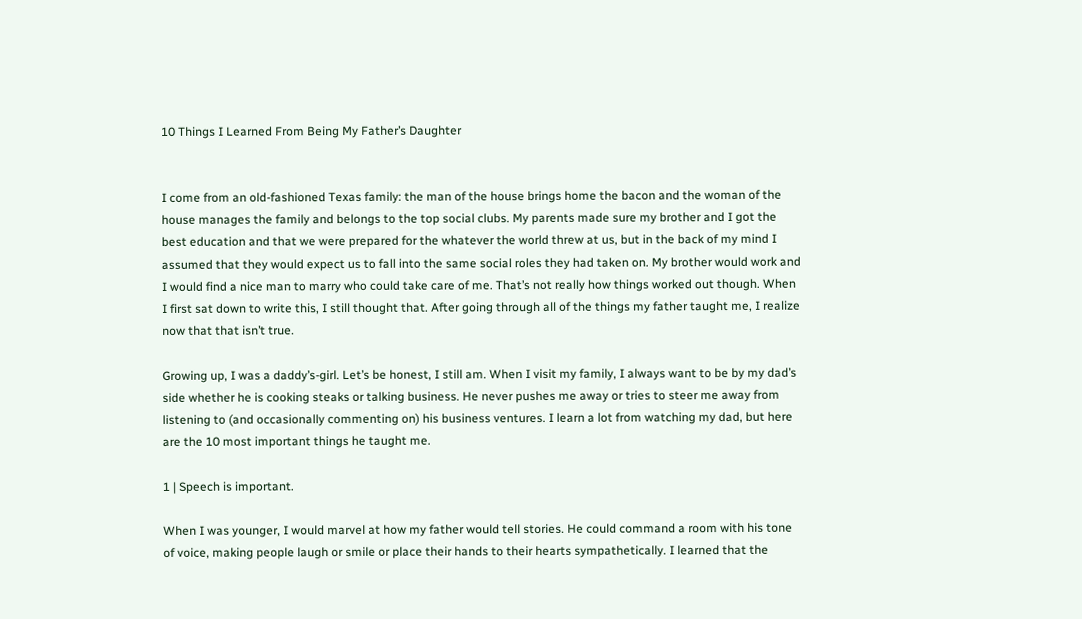10 Things I Learned From Being My Father’s Daughter


I come from an old-fashioned Texas family: the man of the house brings home the bacon and the woman of the house manages the family and belongs to the top social clubs. My parents made sure my brother and I got the best education and that we were prepared for the whatever the world threw at us, but in the back of my mind I assumed that they would expect us to fall into the same social roles they had taken on. My brother would work and I would find a nice man to marry who could take care of me. That’s not really how things worked out though. When I first sat down to write this, I still thought that. After going through all of the things my father taught me, I realize now that that isn’t true.

Growing up, I was a daddy’s-girl. Let’s be honest, I still am. When I visit my family, I always want to be by my dad’s side whether he is cooking steaks or talking business. He never pushes me away or tries to steer me away from listening to (and occasionally commenting on) his business ventures. I learn a lot from watching my dad, but here are the 10 most important things he taught me.

1 | Speech is important.

When I was younger, I would marvel at how my father would tell stories. He could command a room with his tone of voice, making people laugh or smile or place their hands to their hearts sympathetically. I learned that the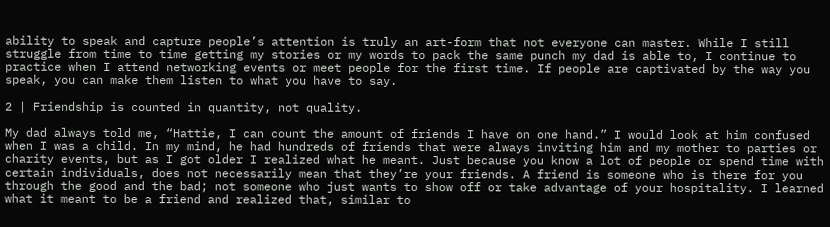ability to speak and capture people’s attention is truly an art-form that not everyone can master. While I still struggle from time to time getting my stories or my words to pack the same punch my dad is able to, I continue to practice when I attend networking events or meet people for the first time. If people are captivated by the way you speak, you can make them listen to what you have to say.

2 | Friendship is counted in quantity, not quality.

My dad always told me, “Hattie, I can count the amount of friends I have on one hand.” I would look at him confused when I was a child. In my mind, he had hundreds of friends that were always inviting him and my mother to parties or charity events, but as I got older I realized what he meant. Just because you know a lot of people or spend time with certain individuals, does not necessarily mean that they’re your friends. A friend is someone who is there for you through the good and the bad; not someone who just wants to show off or take advantage of your hospitality. I learned what it meant to be a friend and realized that, similar to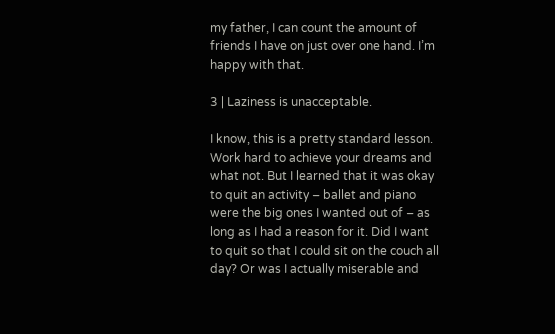my father, I can count the amount of friends I have on just over one hand. I’m happy with that.

3 | Laziness is unacceptable.

I know, this is a pretty standard lesson. Work hard to achieve your dreams and what not. But I learned that it was okay to quit an activity – ballet and piano were the big ones I wanted out of – as long as I had a reason for it. Did I want to quit so that I could sit on the couch all day? Or was I actually miserable and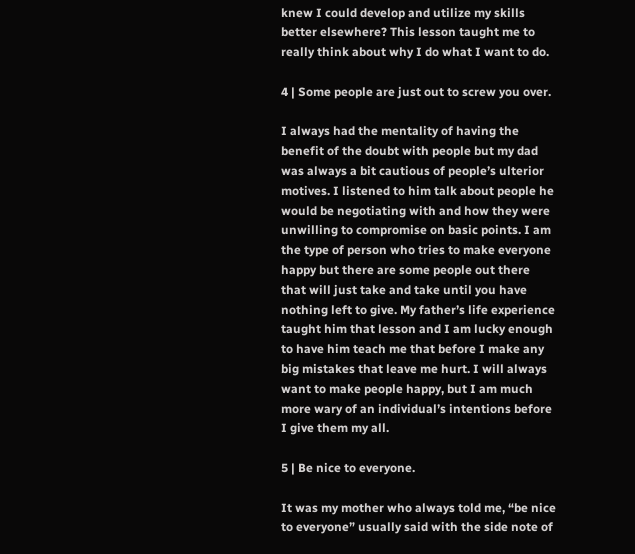knew I could develop and utilize my skills better elsewhere? This lesson taught me to really think about why I do what I want to do.

4 | Some people are just out to screw you over.

I always had the mentality of having the benefit of the doubt with people but my dad was always a bit cautious of people’s ulterior motives. I listened to him talk about people he would be negotiating with and how they were unwilling to compromise on basic points. I am the type of person who tries to make everyone happy but there are some people out there that will just take and take until you have nothing left to give. My father’s life experience taught him that lesson and I am lucky enough to have him teach me that before I make any big mistakes that leave me hurt. I will always want to make people happy, but I am much more wary of an individual’s intentions before I give them my all.

5 | Be nice to everyone.

It was my mother who always told me, “be nice to everyone” usually said with the side note of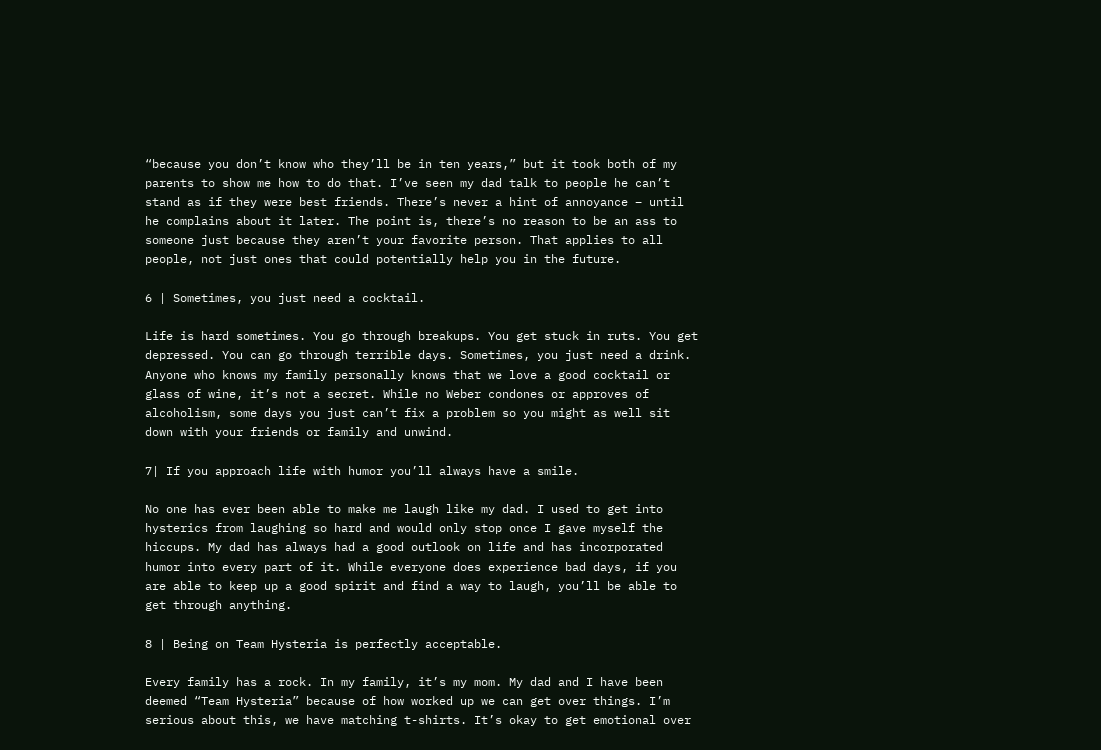“because you don’t know who they’ll be in ten years,” but it took both of my parents to show me how to do that. I’ve seen my dad talk to people he can’t stand as if they were best friends. There’s never a hint of annoyance – until he complains about it later. The point is, there’s no reason to be an ass to someone just because they aren’t your favorite person. That applies to all people, not just ones that could potentially help you in the future.

6 | Sometimes, you just need a cocktail.

Life is hard sometimes. You go through breakups. You get stuck in ruts. You get depressed. You can go through terrible days. Sometimes, you just need a drink. Anyone who knows my family personally knows that we love a good cocktail or glass of wine, it’s not a secret. While no Weber condones or approves of alcoholism, some days you just can’t fix a problem so you might as well sit down with your friends or family and unwind.

7| If you approach life with humor you’ll always have a smile.

No one has ever been able to make me laugh like my dad. I used to get into hysterics from laughing so hard and would only stop once I gave myself the hiccups. My dad has always had a good outlook on life and has incorporated humor into every part of it. While everyone does experience bad days, if you are able to keep up a good spirit and find a way to laugh, you’ll be able to get through anything.

8 | Being on Team Hysteria is perfectly acceptable.

Every family has a rock. In my family, it’s my mom. My dad and I have been deemed “Team Hysteria” because of how worked up we can get over things. I’m serious about this, we have matching t-shirts. It’s okay to get emotional over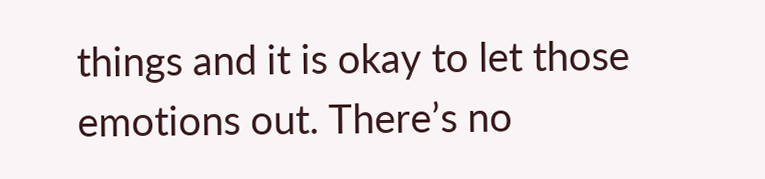things and it is okay to let those emotions out. There’s no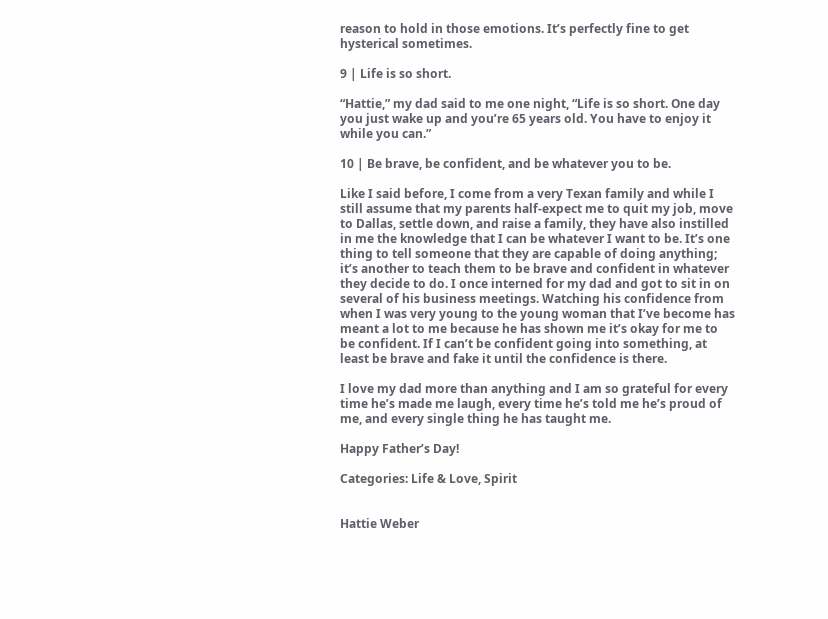reason to hold in those emotions. It’s perfectly fine to get hysterical sometimes.

9 | Life is so short.

“Hattie,” my dad said to me one night, “Life is so short. One day you just wake up and you’re 65 years old. You have to enjoy it while you can.”

10 | Be brave, be confident, and be whatever you to be.

Like I said before, I come from a very Texan family and while I still assume that my parents half-expect me to quit my job, move to Dallas, settle down, and raise a family, they have also instilled in me the knowledge that I can be whatever I want to be. It’s one thing to tell someone that they are capable of doing anything; it’s another to teach them to be brave and confident in whatever they decide to do. I once interned for my dad and got to sit in on several of his business meetings. Watching his confidence from when I was very young to the young woman that I’ve become has meant a lot to me because he has shown me it’s okay for me to be confident. If I can’t be confident going into something, at least be brave and fake it until the confidence is there.

I love my dad more than anything and I am so grateful for every time he’s made me laugh, every time he’s told me he’s proud of me, and every single thing he has taught me.

Happy Father’s Day!

Categories: Life & Love, Spirit


Hattie Weber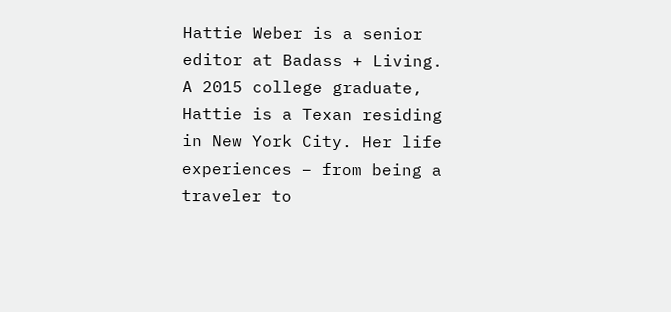Hattie Weber is a senior editor at Badass + Living. A 2015 college graduate, Hattie is a Texan residing in New York City. Her life experiences – from being a traveler to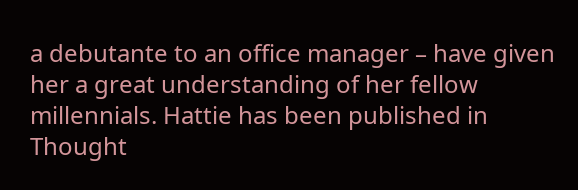a debutante to an office manager – have given her a great understanding of her fellow millennials. Hattie has been published in Thought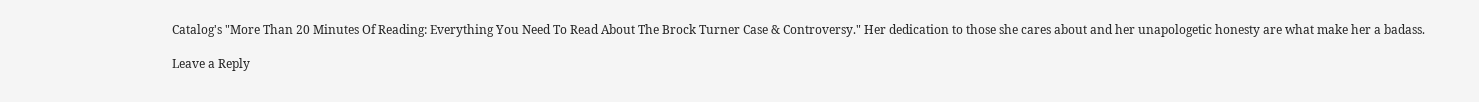Catalog's "More Than 20 Minutes Of Reading: Everything You Need To Read About The Brock Turner Case & Controversy." Her dedication to those she cares about and her unapologetic honesty are what make her a badass.

Leave a Reply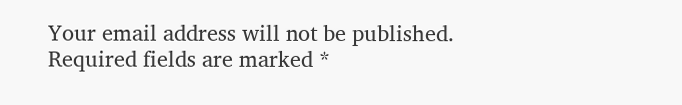Your email address will not be published. Required fields are marked *